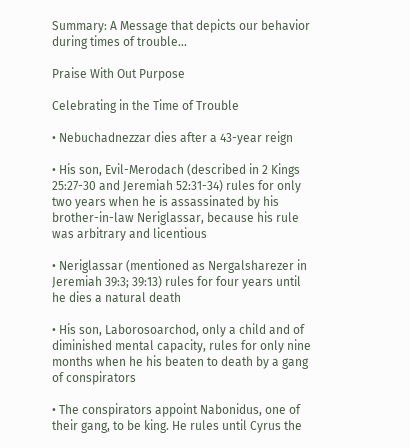Summary: A Message that depicts our behavior during times of trouble...

Praise With Out Purpose

Celebrating in the Time of Trouble

• Nebuchadnezzar dies after a 43-year reign

• His son, Evil-Merodach (described in 2 Kings 25:27-30 and Jeremiah 52:31-34) rules for only two years when he is assassinated by his brother-in-law Neriglassar, because his rule was arbitrary and licentious

• Neriglassar (mentioned as Nergalsharezer in Jeremiah 39:3; 39:13) rules for four years until he dies a natural death

• His son, Laborosoarchod, only a child and of diminished mental capacity, rules for only nine months when he his beaten to death by a gang of conspirators

• The conspirators appoint Nabonidus, one of their gang, to be king. He rules until Cyrus the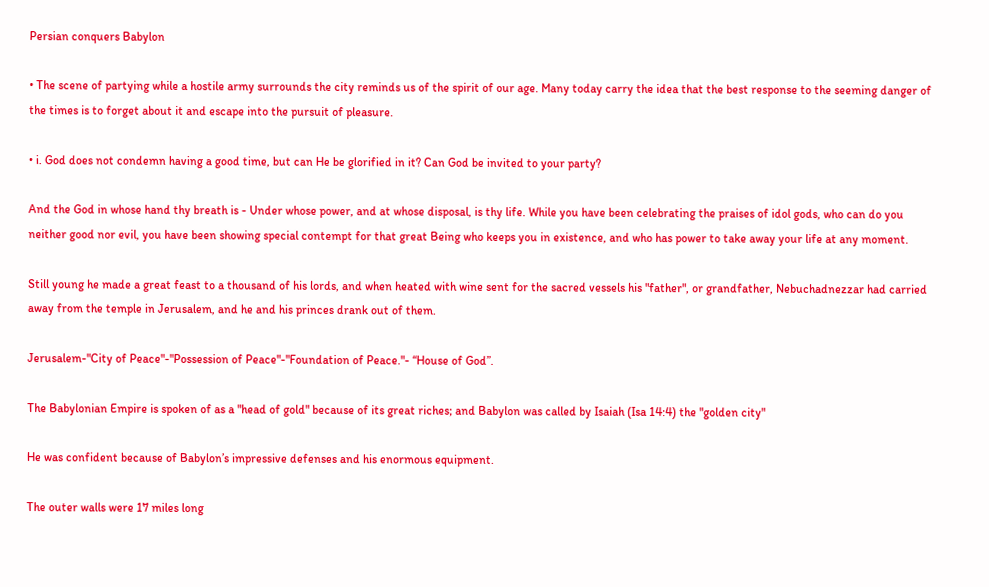Persian conquers Babylon

• The scene of partying while a hostile army surrounds the city reminds us of the spirit of our age. Many today carry the idea that the best response to the seeming danger of the times is to forget about it and escape into the pursuit of pleasure.

• i. God does not condemn having a good time, but can He be glorified in it? Can God be invited to your party?

And the God in whose hand thy breath is - Under whose power, and at whose disposal, is thy life. While you have been celebrating the praises of idol gods, who can do you neither good nor evil, you have been showing special contempt for that great Being who keeps you in existence, and who has power to take away your life at any moment.

Still young he made a great feast to a thousand of his lords, and when heated with wine sent for the sacred vessels his "father", or grandfather, Nebuchadnezzar had carried away from the temple in Jerusalem, and he and his princes drank out of them.

Jerusalem-"City of Peace"-"Possession of Peace"-"Foundation of Peace."- “House of God”.

The Babylonian Empire is spoken of as a "head of gold" because of its great riches; and Babylon was called by Isaiah (Isa 14:4) the "golden city"

He was confident because of Babylon’s impressive defenses and his enormous equipment.

The outer walls were 17 miles long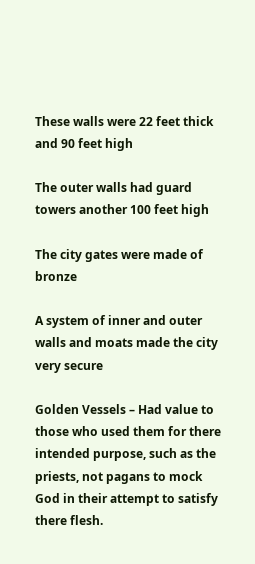These walls were 22 feet thick and 90 feet high

The outer walls had guard towers another 100 feet high

The city gates were made of bronze

A system of inner and outer walls and moats made the city very secure

Golden Vessels – Had value to those who used them for there intended purpose, such as the priests, not pagans to mock God in their attempt to satisfy there flesh.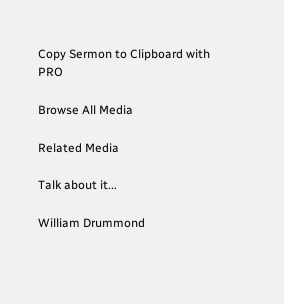Copy Sermon to Clipboard with PRO

Browse All Media

Related Media

Talk about it...

William Drummond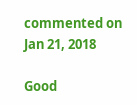commented on Jan 21, 2018

Good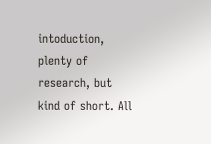intoduction, plenty of research, but kind of short. All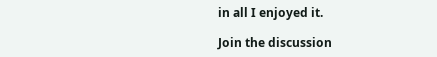in all I enjoyed it.

Join the discussion